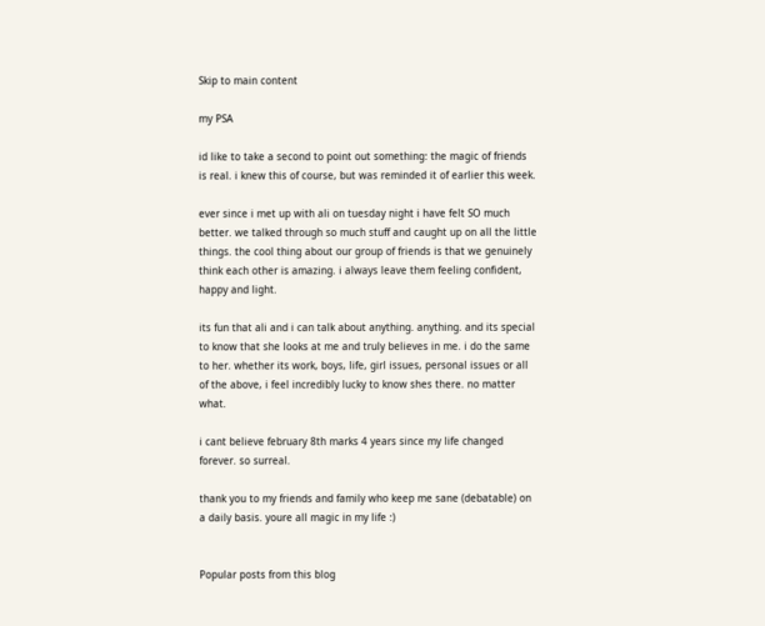Skip to main content

my PSA

id like to take a second to point out something: the magic of friends is real. i knew this of course, but was reminded it of earlier this week.

ever since i met up with ali on tuesday night i have felt SO much better. we talked through so much stuff and caught up on all the little things. the cool thing about our group of friends is that we genuinely think each other is amazing. i always leave them feeling confident, happy and light.

its fun that ali and i can talk about anything. anything. and its special to know that she looks at me and truly believes in me. i do the same to her. whether its work, boys, life, girl issues, personal issues or all of the above, i feel incredibly lucky to know shes there. no matter what.

i cant believe february 8th marks 4 years since my life changed forever. so surreal.

thank you to my friends and family who keep me sane (debatable) on a daily basis. youre all magic in my life :)


Popular posts from this blog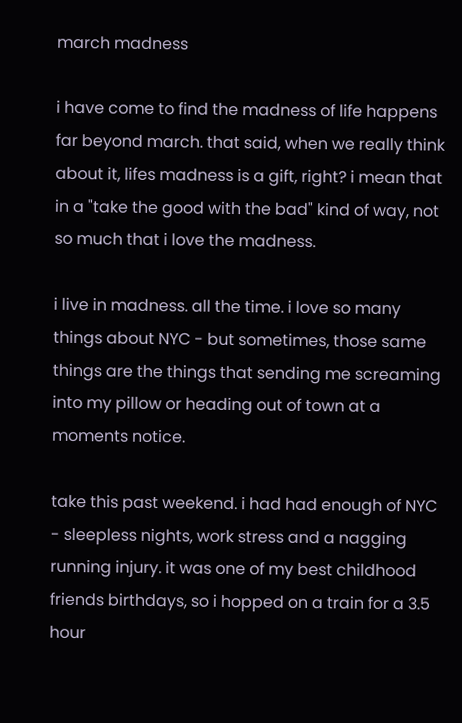march madness

i have come to find the madness of life happens far beyond march. that said, when we really think about it, lifes madness is a gift, right? i mean that in a "take the good with the bad" kind of way, not so much that i love the madness.

i live in madness. all the time. i love so many things about NYC - but sometimes, those same things are the things that sending me screaming into my pillow or heading out of town at a moments notice.

take this past weekend. i had had enough of NYC - sleepless nights, work stress and a nagging running injury. it was one of my best childhood friends birthdays, so i hopped on a train for a 3.5 hour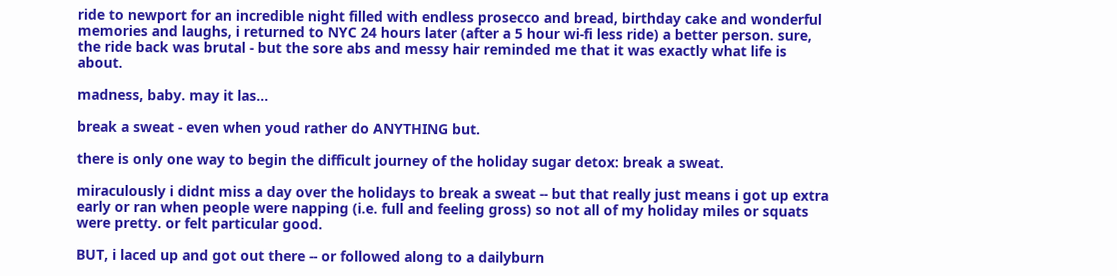ride to newport for an incredible night filled with endless prosecco and bread, birthday cake and wonderful memories and laughs, i returned to NYC 24 hours later (after a 5 hour wi-fi less ride) a better person. sure, the ride back was brutal - but the sore abs and messy hair reminded me that it was exactly what life is about.

madness, baby. may it las…

break a sweat - even when youd rather do ANYTHING but.

there is only one way to begin the difficult journey of the holiday sugar detox: break a sweat.

miraculously i didnt miss a day over the holidays to break a sweat -- but that really just means i got up extra early or ran when people were napping (i.e. full and feeling gross) so not all of my holiday miles or squats were pretty. or felt particular good.

BUT, i laced up and got out there -- or followed along to a dailyburn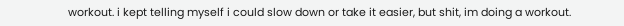workout. i kept telling myself i could slow down or take it easier, but shit, im doing a workout.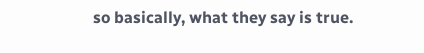so basically, what they say is true.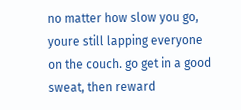no matter how slow you go, youre still lapping everyone on the couch. go get in a good sweat, then reward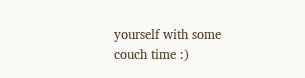yourself with some couch time :)